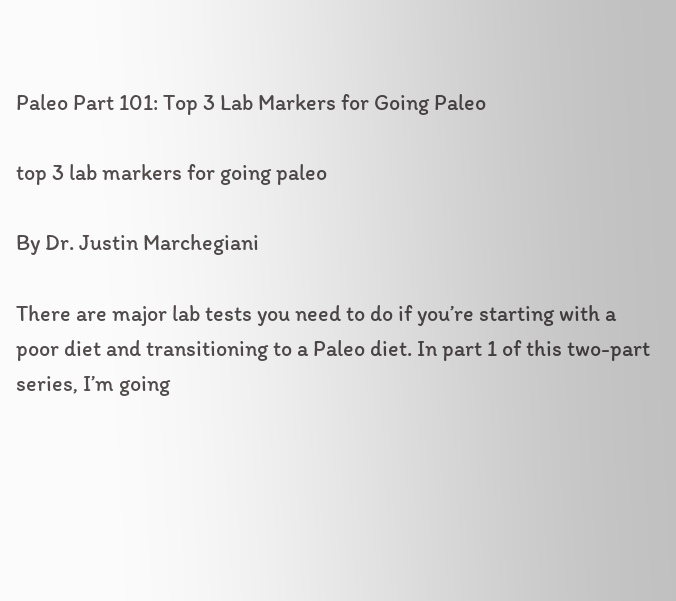Paleo Part 101: Top 3 Lab Markers for Going Paleo

top 3 lab markers for going paleo

By Dr. Justin Marchegiani

There are major lab tests you need to do if you’re starting with a poor diet and transitioning to a Paleo diet. In part 1 of this two-part series, I’m going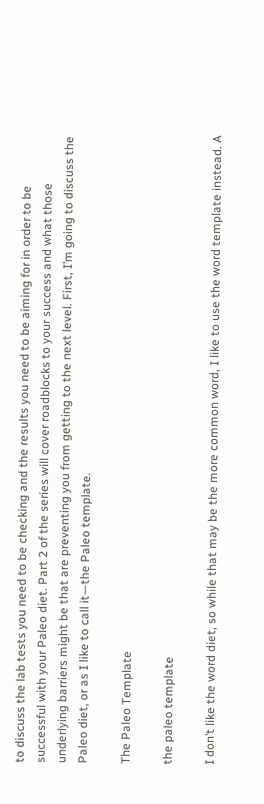to discuss the lab tests you need to be checking and the results you need to be aiming for in order to be successful with your Paleo diet. Part 2 of the series will cover roadblocks to your success and what those underlying barriers might be that are preventing you from getting to the next level. First, I’m going to discuss the Paleo diet, or as I like to call it—the Paleo template.

The Paleo Template

the paleo template

I don’t like the word diet, so while that may be the more common word, I like to use the word template instead. A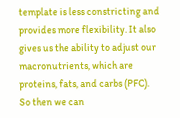template is less constricting and provides more flexibility. It also gives us the ability to adjust our macronutrients, which are proteins, fats, and carbs (PFC). So then we can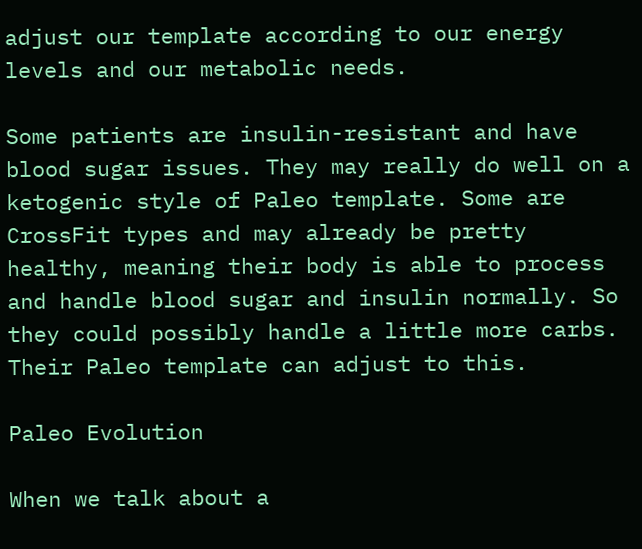adjust our template according to our energy levels and our metabolic needs.

Some patients are insulin-resistant and have blood sugar issues. They may really do well on a ketogenic style of Paleo template. Some are CrossFit types and may already be pretty healthy, meaning their body is able to process and handle blood sugar and insulin normally. So they could possibly handle a little more carbs. Their Paleo template can adjust to this.

Paleo Evolution

When we talk about a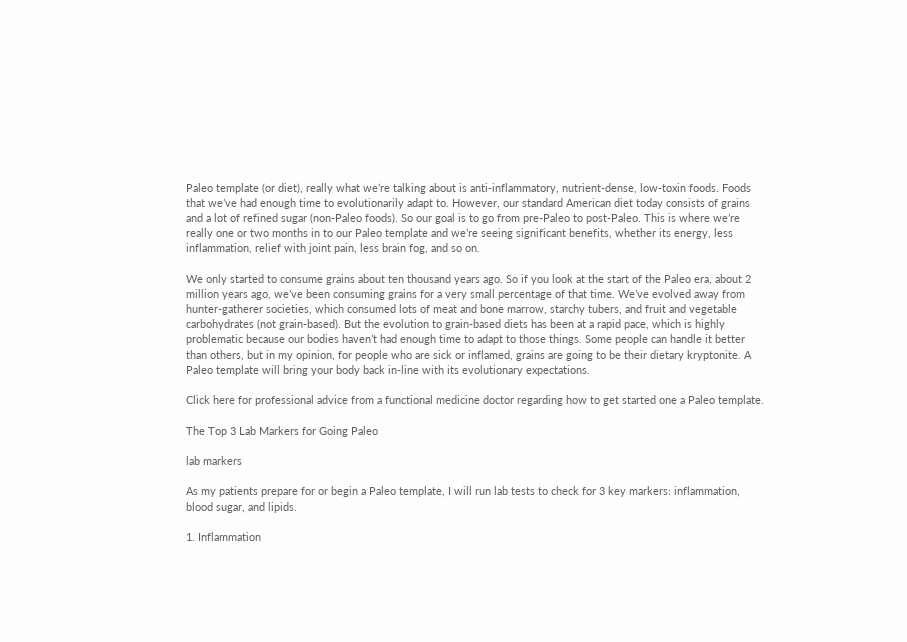Paleo template (or diet), really what we’re talking about is anti-inflammatory, nutrient-dense, low-toxin foods. Foods that we’ve had enough time to evolutionarily adapt to. However, our standard American diet today consists of grains and a lot of refined sugar (non-Paleo foods). So our goal is to go from pre-Paleo to post-Paleo. This is where we’re really one or two months in to our Paleo template and we’re seeing significant benefits, whether its energy, less inflammation, relief with joint pain, less brain fog, and so on.

We only started to consume grains about ten thousand years ago. So if you look at the start of the Paleo era, about 2 million years ago, we’ve been consuming grains for a very small percentage of that time. We’ve evolved away from hunter-gatherer societies, which consumed lots of meat and bone marrow, starchy tubers, and fruit and vegetable carbohydrates (not grain-based). But the evolution to grain-based diets has been at a rapid pace, which is highly problematic because our bodies haven’t had enough time to adapt to those things. Some people can handle it better than others, but in my opinion, for people who are sick or inflamed, grains are going to be their dietary kryptonite. A Paleo template will bring your body back in-line with its evolutionary expectations.

Click here for professional advice from a functional medicine doctor regarding how to get started one a Paleo template.

The Top 3 Lab Markers for Going Paleo

lab markers

As my patients prepare for or begin a Paleo template, I will run lab tests to check for 3 key markers: inflammation, blood sugar, and lipids.

1. Inflammation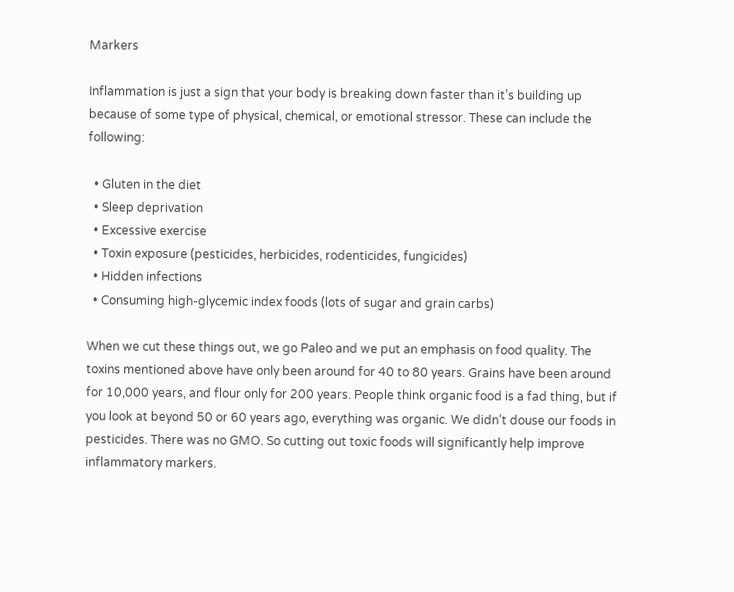Markers

Inflammation is just a sign that your body is breaking down faster than it’s building up because of some type of physical, chemical, or emotional stressor. These can include the following:

  • Gluten in the diet
  • Sleep deprivation
  • Excessive exercise
  • Toxin exposure (pesticides, herbicides, rodenticides, fungicides)
  • Hidden infections
  • Consuming high-glycemic index foods (lots of sugar and grain carbs)

When we cut these things out, we go Paleo and we put an emphasis on food quality. The toxins mentioned above have only been around for 40 to 80 years. Grains have been around for 10,000 years, and flour only for 200 years. People think organic food is a fad thing, but if you look at beyond 50 or 60 years ago, everything was organic. We didn’t douse our foods in pesticides. There was no GMO. So cutting out toxic foods will significantly help improve inflammatory markers.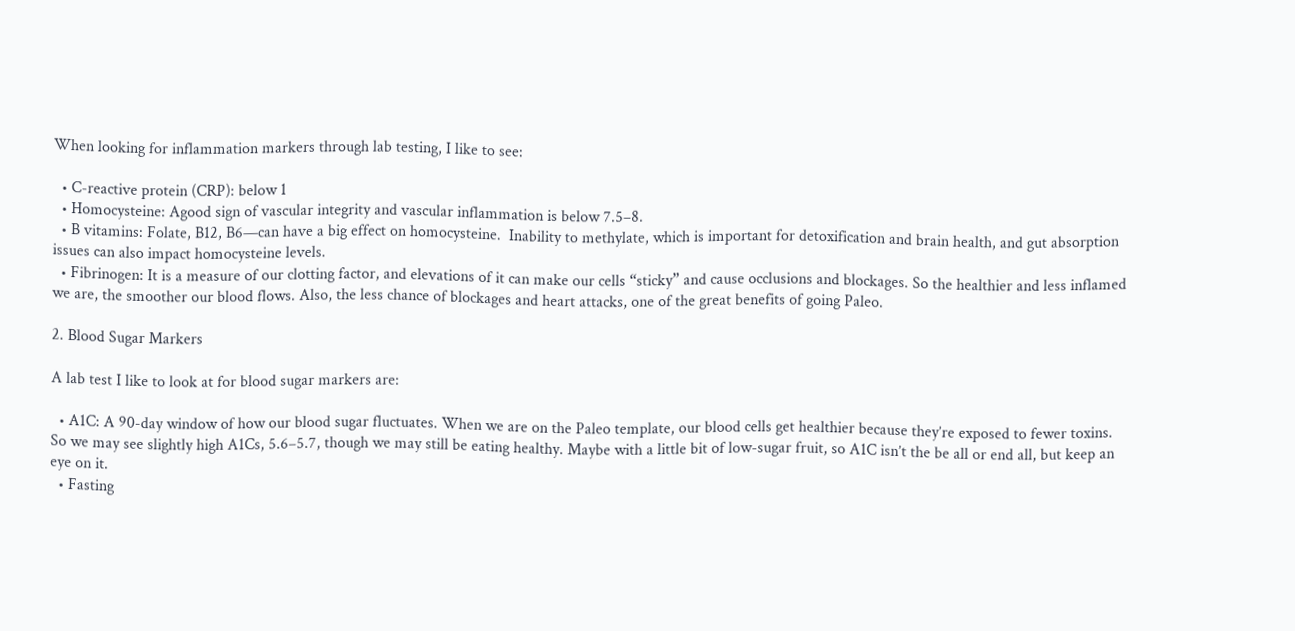When looking for inflammation markers through lab testing, I like to see:

  • C-reactive protein (CRP): below 1
  • Homocysteine: Agood sign of vascular integrity and vascular inflammation is below 7.5–8.
  • B vitamins: Folate, B12, B6—can have a big effect on homocysteine.  Inability to methylate, which is important for detoxification and brain health, and gut absorption issues can also impact homocysteine levels.
  • Fibrinogen: It is a measure of our clotting factor, and elevations of it can make our cells “sticky” and cause occlusions and blockages. So the healthier and less inflamed we are, the smoother our blood flows. Also, the less chance of blockages and heart attacks, one of the great benefits of going Paleo.

2. Blood Sugar Markers

A lab test I like to look at for blood sugar markers are:

  • A1C: A 90-day window of how our blood sugar fluctuates. When we are on the Paleo template, our blood cells get healthier because they’re exposed to fewer toxins. So we may see slightly high A1Cs, 5.6–5.7, though we may still be eating healthy. Maybe with a little bit of low-sugar fruit, so A1C isn’t the be all or end all, but keep an eye on it.
  • Fasting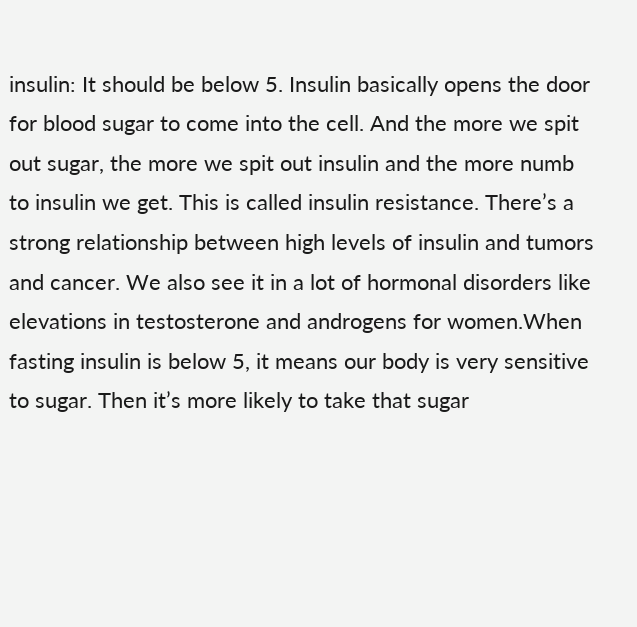insulin: It should be below 5. Insulin basically opens the door for blood sugar to come into the cell. And the more we spit out sugar, the more we spit out insulin and the more numb to insulin we get. This is called insulin resistance. There’s a strong relationship between high levels of insulin and tumors and cancer. We also see it in a lot of hormonal disorders like elevations in testosterone and androgens for women.When fasting insulin is below 5, it means our body is very sensitive to sugar. Then it’s more likely to take that sugar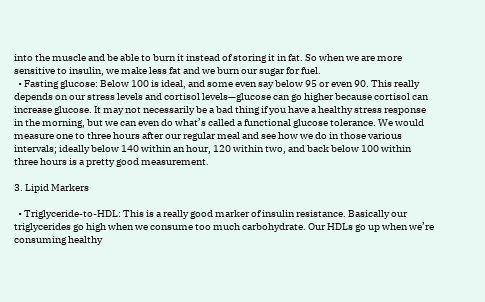into the muscle and be able to burn it instead of storing it in fat. So when we are more sensitive to insulin, we make less fat and we burn our sugar for fuel.
  • Fasting glucose: Below 100 is ideal, and some even say below 95 or even 90. This really depends on our stress levels and cortisol levels—glucose can go higher because cortisol can increase glucose. It may not necessarily be a bad thing if you have a healthy stress response in the morning, but we can even do what’s called a functional glucose tolerance. We would measure one to three hours after our regular meal and see how we do in those various intervals; ideally below 140 within an hour, 120 within two, and back below 100 within three hours is a pretty good measurement.

3. Lipid Markers

  • Triglyceride-to-HDL: This is a really good marker of insulin resistance. Basically our triglycerides go high when we consume too much carbohydrate. Our HDLs go up when we’re consuming healthy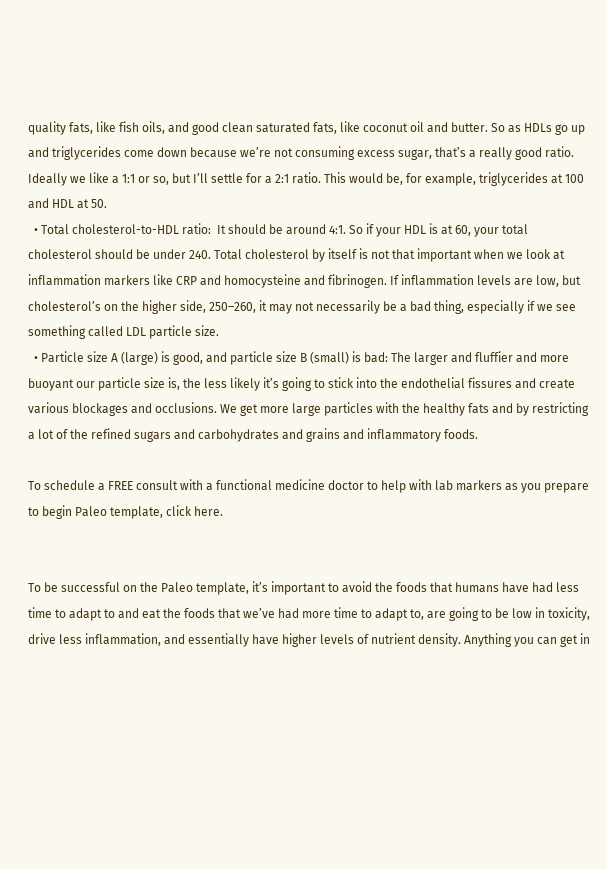quality fats, like fish oils, and good clean saturated fats, like coconut oil and butter. So as HDLs go up and triglycerides come down because we’re not consuming excess sugar, that’s a really good ratio. Ideally we like a 1:1 or so, but I’ll settle for a 2:1 ratio. This would be, for example, triglycerides at 100 and HDL at 50.
  • Total cholesterol-to-HDL ratio:  It should be around 4:1. So if your HDL is at 60, your total cholesterol should be under 240. Total cholesterol by itself is not that important when we look at inflammation markers like CRP and homocysteine and fibrinogen. If inflammation levels are low, but cholesterol’s on the higher side, 250–260, it may not necessarily be a bad thing, especially if we see something called LDL particle size.
  • Particle size A (large) is good, and particle size B (small) is bad: The larger and fluffier and more buoyant our particle size is, the less likely it’s going to stick into the endothelial fissures and create various blockages and occlusions. We get more large particles with the healthy fats and by restricting a lot of the refined sugars and carbohydrates and grains and inflammatory foods.

To schedule a FREE consult with a functional medicine doctor to help with lab markers as you prepare to begin Paleo template, click here.


To be successful on the Paleo template, it’s important to avoid the foods that humans have had less time to adapt to and eat the foods that we’ve had more time to adapt to, are going to be low in toxicity, drive less inflammation, and essentially have higher levels of nutrient density. Anything you can get in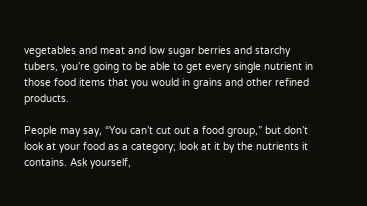vegetables and meat and low sugar berries and starchy tubers, you’re going to be able to get every single nutrient in those food items that you would in grains and other refined products.

People may say, “You can’t cut out a food group,” but don’t look at your food as a category; look at it by the nutrients it contains. Ask yourself,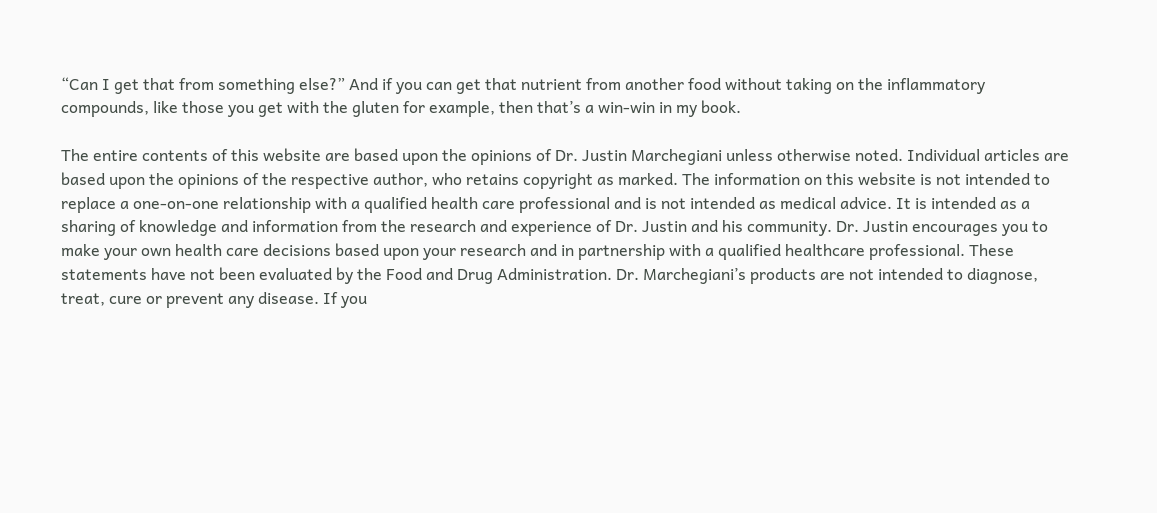“Can I get that from something else?” And if you can get that nutrient from another food without taking on the inflammatory compounds, like those you get with the gluten for example, then that’s a win-win in my book.

The entire contents of this website are based upon the opinions of Dr. Justin Marchegiani unless otherwise noted. Individual articles are based upon the opinions of the respective author, who retains copyright as marked. The information on this website is not intended to replace a one-on-one relationship with a qualified health care professional and is not intended as medical advice. It is intended as a sharing of knowledge and information from the research and experience of Dr. Justin and his community. Dr. Justin encourages you to make your own health care decisions based upon your research and in partnership with a qualified healthcare professional. These statements have not been evaluated by the Food and Drug Administration. Dr. Marchegiani’s products are not intended to diagnose, treat, cure or prevent any disease. If you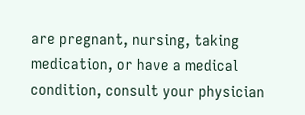are pregnant, nursing, taking medication, or have a medical condition, consult your physician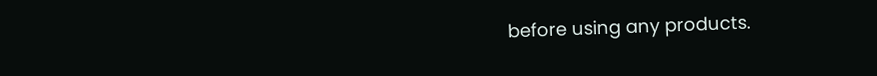before using any products.